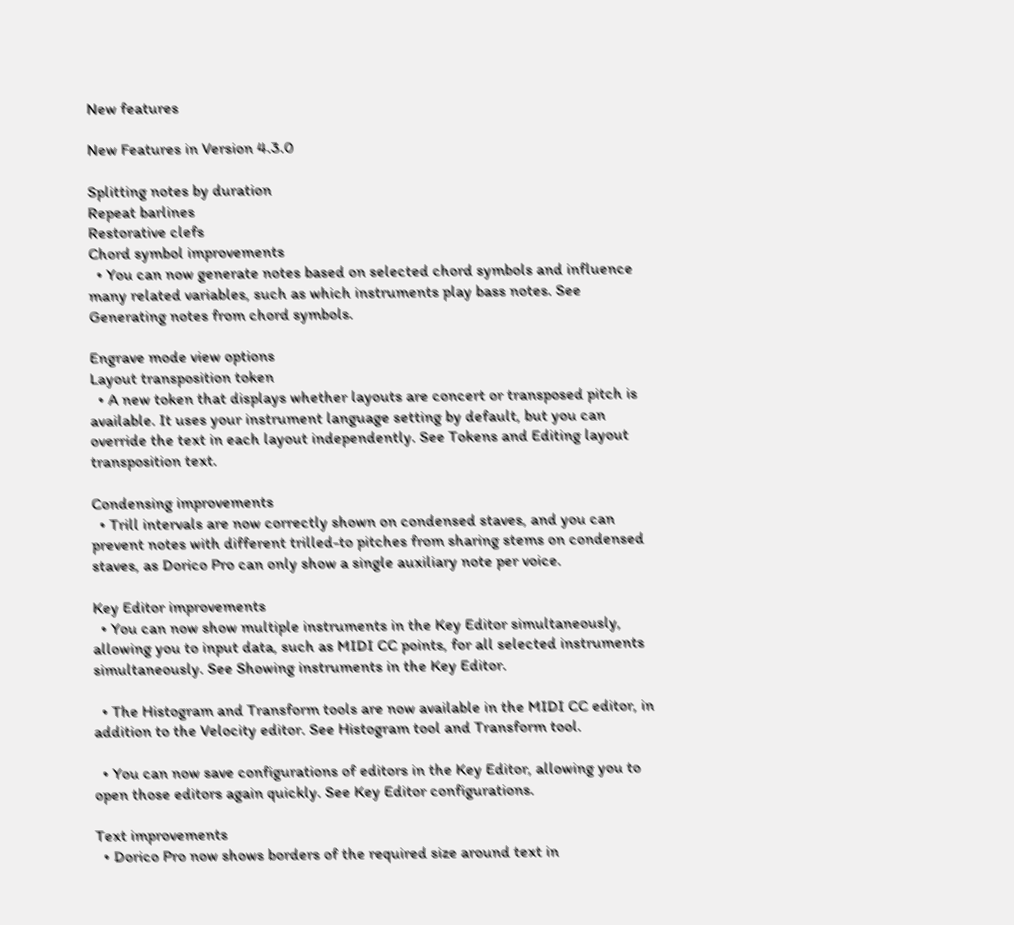New features

New Features in Version 4.3.0

Splitting notes by duration
Repeat barlines
Restorative clefs
Chord symbol improvements
  • You can now generate notes based on selected chord symbols and influence many related variables, such as which instruments play bass notes. See Generating notes from chord symbols.

Engrave mode view options
Layout transposition token
  • A new token that displays whether layouts are concert or transposed pitch is available. It uses your instrument language setting by default, but you can override the text in each layout independently. See Tokens and Editing layout transposition text.

Condensing improvements
  • Trill intervals are now correctly shown on condensed staves, and you can prevent notes with different trilled-to pitches from sharing stems on condensed staves, as Dorico Pro can only show a single auxiliary note per voice.

Key Editor improvements
  • You can now show multiple instruments in the Key Editor simultaneously, allowing you to input data, such as MIDI CC points, for all selected instruments simultaneously. See Showing instruments in the Key Editor.

  • The Histogram and Transform tools are now available in the MIDI CC editor, in addition to the Velocity editor. See Histogram tool and Transform tool.

  • You can now save configurations of editors in the Key Editor, allowing you to open those editors again quickly. See Key Editor configurations.

Text improvements
  • Dorico Pro now shows borders of the required size around text in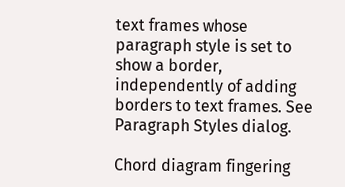text frames whose paragraph style is set to show a border, independently of adding borders to text frames. See Paragraph Styles dialog.

Chord diagram fingering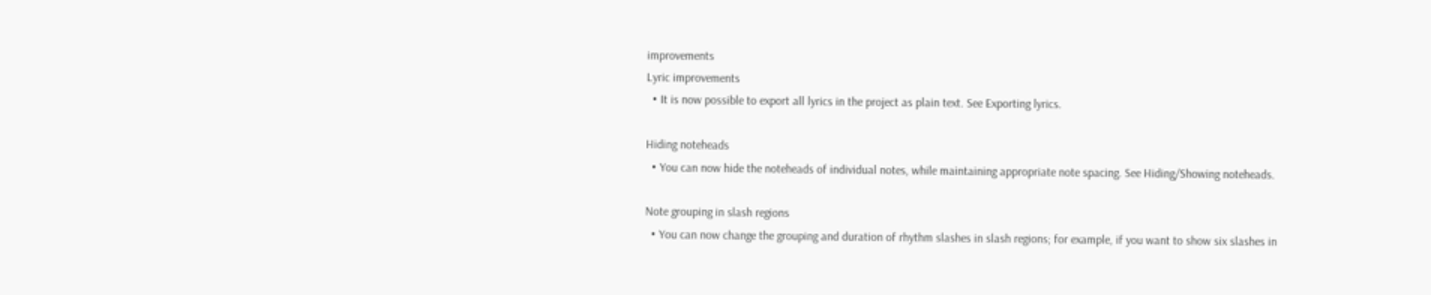improvements
Lyric improvements
  • It is now possible to export all lyrics in the project as plain text. See Exporting lyrics.

Hiding noteheads
  • You can now hide the noteheads of individual notes, while maintaining appropriate note spacing. See Hiding/Showing noteheads.

Note grouping in slash regions
  • You can now change the grouping and duration of rhythm slashes in slash regions; for example, if you want to show six slashes in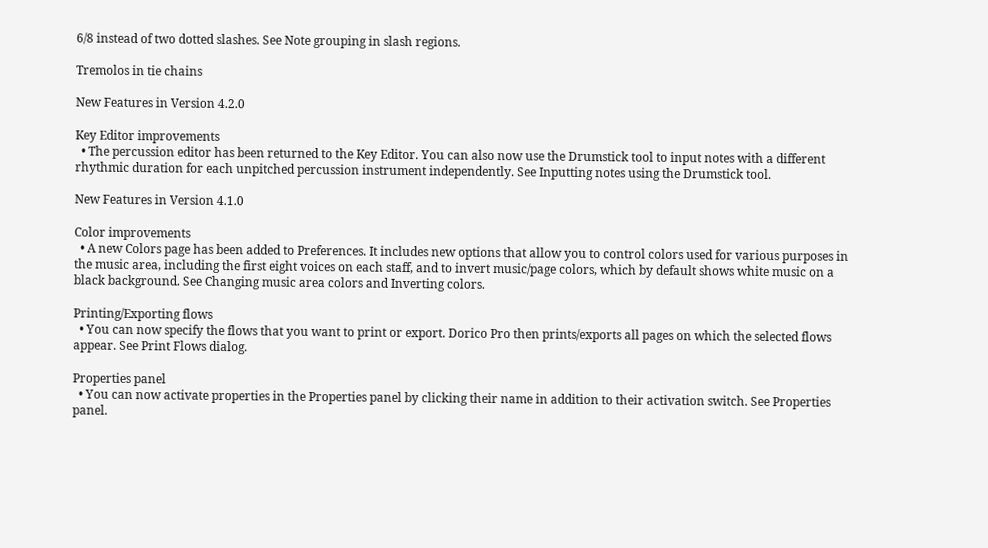6/8 instead of two dotted slashes. See Note grouping in slash regions.

Tremolos in tie chains

New Features in Version 4.2.0

Key Editor improvements
  • The percussion editor has been returned to the Key Editor. You can also now use the Drumstick tool to input notes with a different rhythmic duration for each unpitched percussion instrument independently. See Inputting notes using the Drumstick tool.

New Features in Version 4.1.0

Color improvements
  • A new Colors page has been added to Preferences. It includes new options that allow you to control colors used for various purposes in the music area, including the first eight voices on each staff, and to invert music/page colors, which by default shows white music on a black background. See Changing music area colors and Inverting colors.

Printing/Exporting flows
  • You can now specify the flows that you want to print or export. Dorico Pro then prints/exports all pages on which the selected flows appear. See Print Flows dialog.

Properties panel
  • You can now activate properties in the Properties panel by clicking their name in addition to their activation switch. See Properties panel.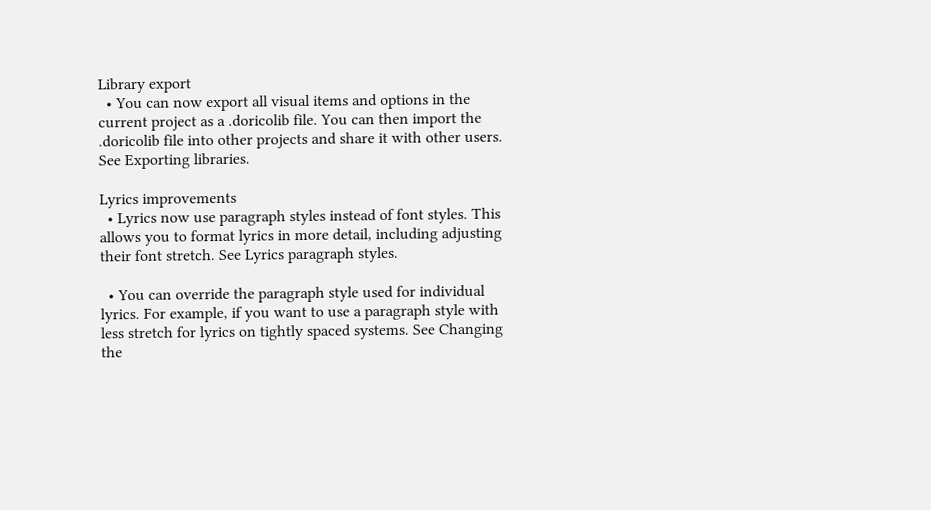Library export
  • You can now export all visual items and options in the current project as a .doricolib file. You can then import the .doricolib file into other projects and share it with other users. See Exporting libraries.

Lyrics improvements
  • Lyrics now use paragraph styles instead of font styles. This allows you to format lyrics in more detail, including adjusting their font stretch. See Lyrics paragraph styles.

  • You can override the paragraph style used for individual lyrics. For example, if you want to use a paragraph style with less stretch for lyrics on tightly spaced systems. See Changing the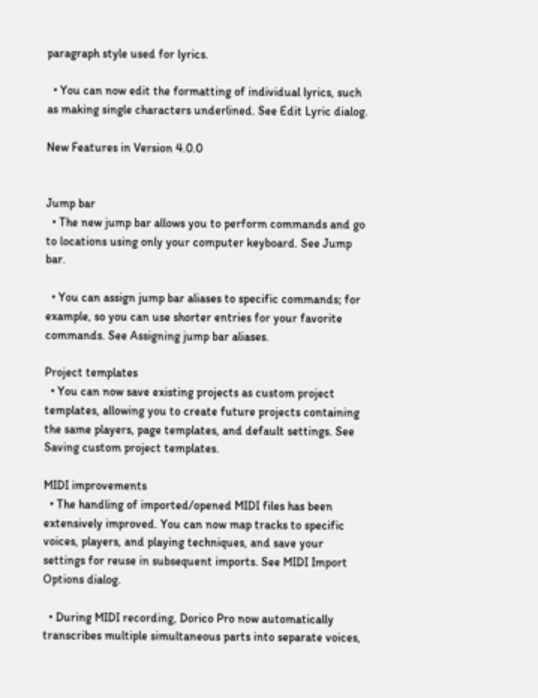paragraph style used for lyrics.

  • You can now edit the formatting of individual lyrics, such as making single characters underlined. See Edit Lyric dialog.

New Features in Version 4.0.0


Jump bar
  • The new jump bar allows you to perform commands and go to locations using only your computer keyboard. See Jump bar.

  • You can assign jump bar aliases to specific commands; for example, so you can use shorter entries for your favorite commands. See Assigning jump bar aliases.

Project templates
  • You can now save existing projects as custom project templates, allowing you to create future projects containing the same players, page templates, and default settings. See Saving custom project templates.

MIDI improvements
  • The handling of imported/opened MIDI files has been extensively improved. You can now map tracks to specific voices, players, and playing techniques, and save your settings for reuse in subsequent imports. See MIDI Import Options dialog.

  • During MIDI recording, Dorico Pro now automatically transcribes multiple simultaneous parts into separate voices,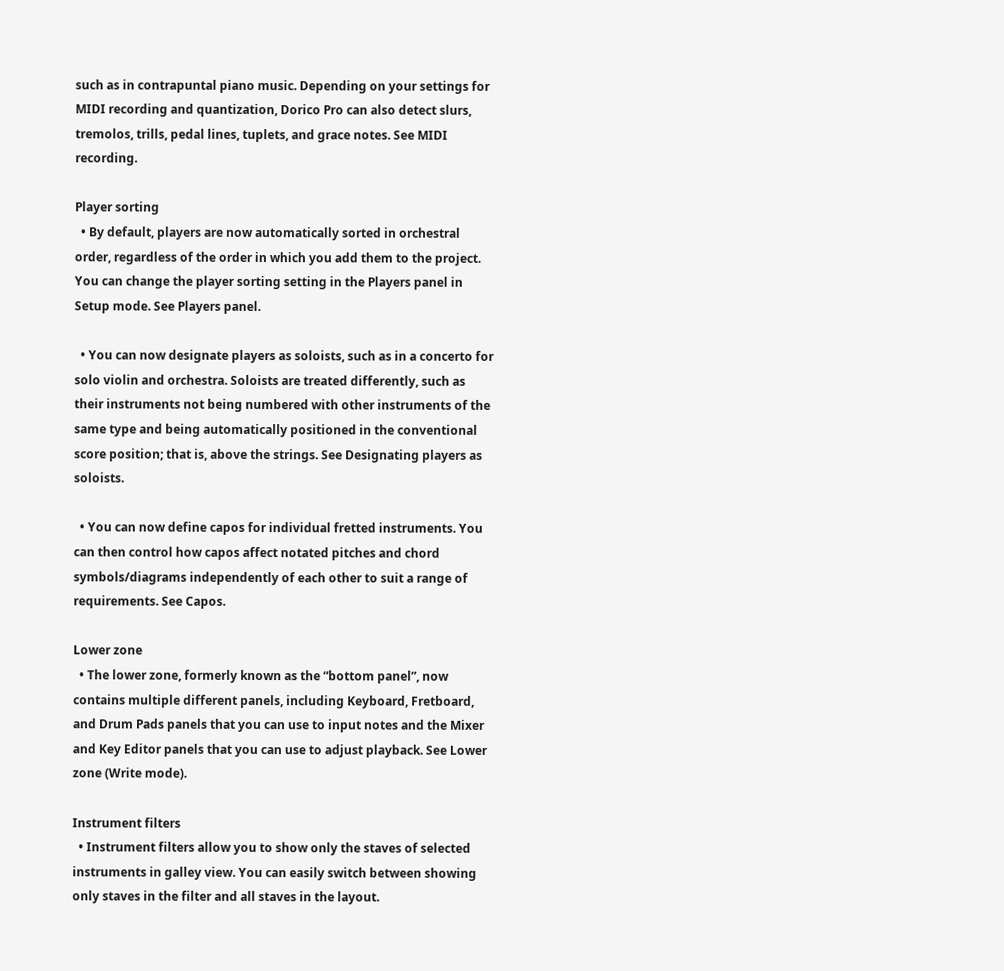such as in contrapuntal piano music. Depending on your settings for MIDI recording and quantization, Dorico Pro can also detect slurs, tremolos, trills, pedal lines, tuplets, and grace notes. See MIDI recording.

Player sorting
  • By default, players are now automatically sorted in orchestral order, regardless of the order in which you add them to the project. You can change the player sorting setting in the Players panel in Setup mode. See Players panel.

  • You can now designate players as soloists, such as in a concerto for solo violin and orchestra. Soloists are treated differently, such as their instruments not being numbered with other instruments of the same type and being automatically positioned in the conventional score position; that is, above the strings. See Designating players as soloists.

  • You can now define capos for individual fretted instruments. You can then control how capos affect notated pitches and chord symbols/diagrams independently of each other to suit a range of requirements. See Capos.

Lower zone
  • The lower zone, formerly known as the “bottom panel”, now contains multiple different panels, including Keyboard, Fretboard, and Drum Pads panels that you can use to input notes and the Mixer and Key Editor panels that you can use to adjust playback. See Lower zone (Write mode).

Instrument filters
  • Instrument filters allow you to show only the staves of selected instruments in galley view. You can easily switch between showing only staves in the filter and all staves in the layout.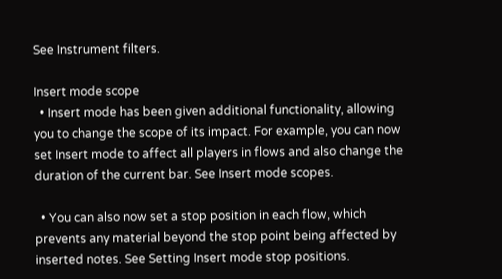See Instrument filters.

Insert mode scope
  • Insert mode has been given additional functionality, allowing you to change the scope of its impact. For example, you can now set Insert mode to affect all players in flows and also change the duration of the current bar. See Insert mode scopes.

  • You can also now set a stop position in each flow, which prevents any material beyond the stop point being affected by inserted notes. See Setting Insert mode stop positions.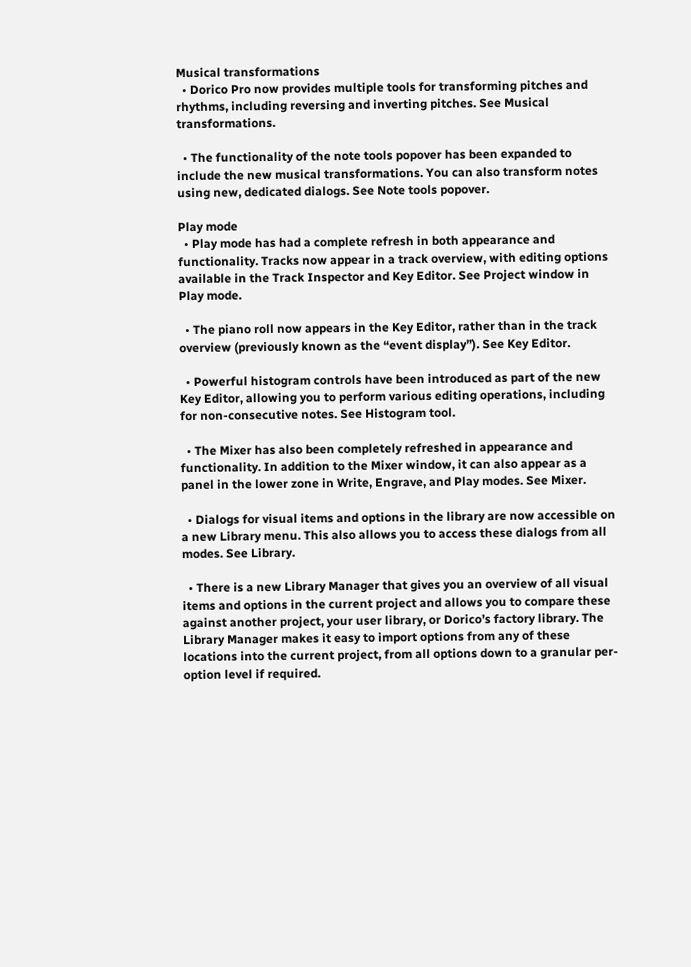Musical transformations
  • Dorico Pro now provides multiple tools for transforming pitches and rhythms, including reversing and inverting pitches. See Musical transformations.

  • The functionality of the note tools popover has been expanded to include the new musical transformations. You can also transform notes using new, dedicated dialogs. See Note tools popover.

Play mode
  • Play mode has had a complete refresh in both appearance and functionality. Tracks now appear in a track overview, with editing options available in the Track Inspector and Key Editor. See Project window in Play mode.

  • The piano roll now appears in the Key Editor, rather than in the track overview (previously known as the “event display”). See Key Editor.

  • Powerful histogram controls have been introduced as part of the new Key Editor, allowing you to perform various editing operations, including for non-consecutive notes. See Histogram tool.

  • The Mixer has also been completely refreshed in appearance and functionality. In addition to the Mixer window, it can also appear as a panel in the lower zone in Write, Engrave, and Play modes. See Mixer.

  • Dialogs for visual items and options in the library are now accessible on a new Library menu. This also allows you to access these dialogs from all modes. See Library.

  • There is a new Library Manager that gives you an overview of all visual items and options in the current project and allows you to compare these against another project, your user library, or Dorico’s factory library. The Library Manager makes it easy to import options from any of these locations into the current project, from all options down to a granular per-option level if required.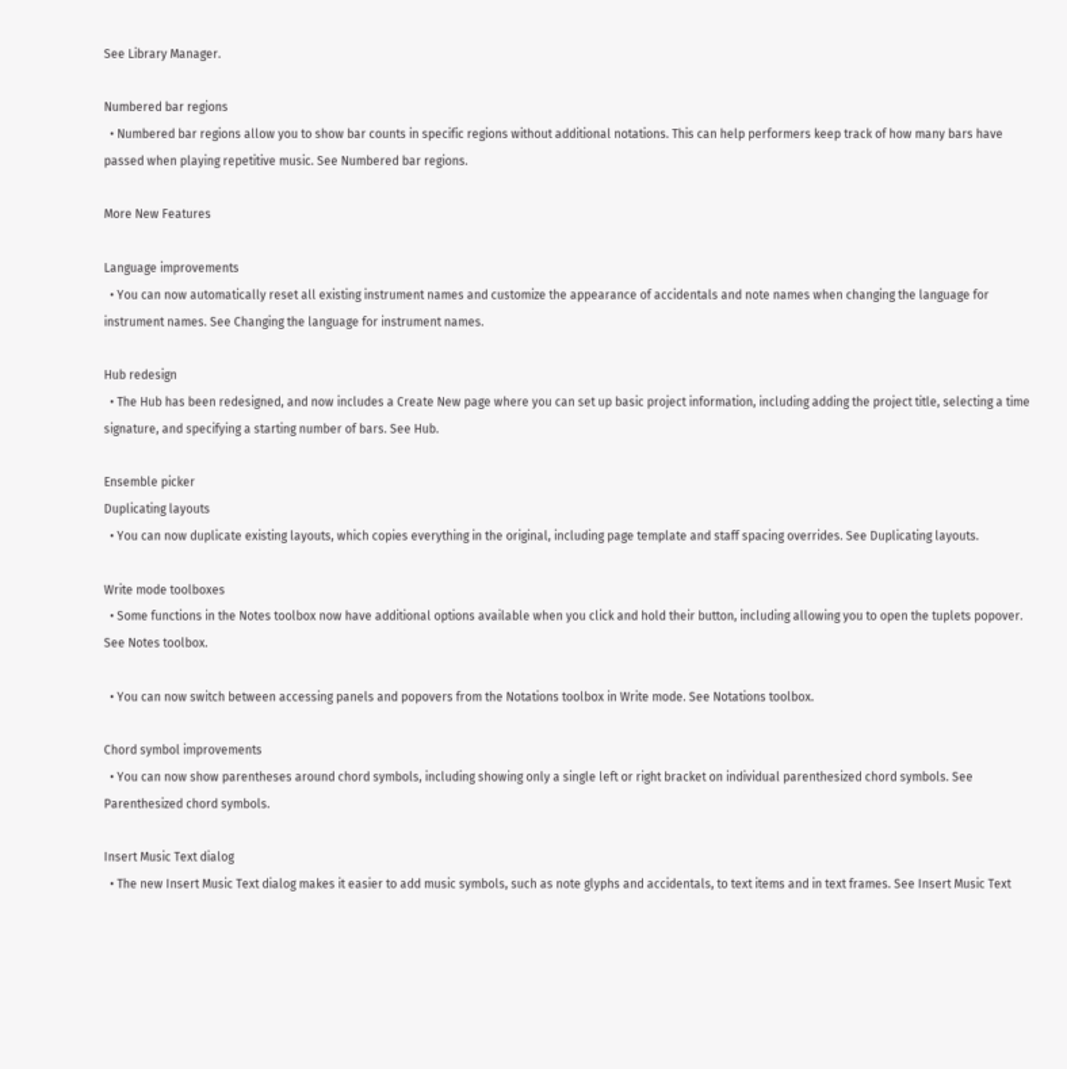See Library Manager.

Numbered bar regions
  • Numbered bar regions allow you to show bar counts in specific regions without additional notations. This can help performers keep track of how many bars have passed when playing repetitive music. See Numbered bar regions.

More New Features

Language improvements
  • You can now automatically reset all existing instrument names and customize the appearance of accidentals and note names when changing the language for instrument names. See Changing the language for instrument names.

Hub redesign
  • The Hub has been redesigned, and now includes a Create New page where you can set up basic project information, including adding the project title, selecting a time signature, and specifying a starting number of bars. See Hub.

Ensemble picker
Duplicating layouts
  • You can now duplicate existing layouts, which copies everything in the original, including page template and staff spacing overrides. See Duplicating layouts.

Write mode toolboxes
  • Some functions in the Notes toolbox now have additional options available when you click and hold their button, including allowing you to open the tuplets popover. See Notes toolbox.

  • You can now switch between accessing panels and popovers from the Notations toolbox in Write mode. See Notations toolbox.

Chord symbol improvements
  • You can now show parentheses around chord symbols, including showing only a single left or right bracket on individual parenthesized chord symbols. See Parenthesized chord symbols.

Insert Music Text dialog
  • The new Insert Music Text dialog makes it easier to add music symbols, such as note glyphs and accidentals, to text items and in text frames. See Insert Music Text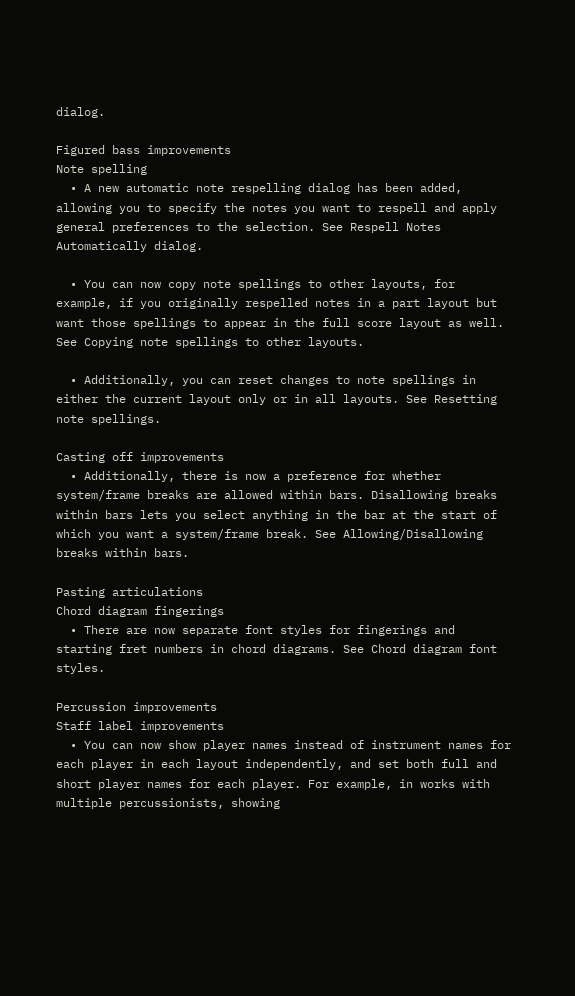dialog.

Figured bass improvements
Note spelling
  • A new automatic note respelling dialog has been added, allowing you to specify the notes you want to respell and apply general preferences to the selection. See Respell Notes Automatically dialog.

  • You can now copy note spellings to other layouts, for example, if you originally respelled notes in a part layout but want those spellings to appear in the full score layout as well. See Copying note spellings to other layouts.

  • Additionally, you can reset changes to note spellings in either the current layout only or in all layouts. See Resetting note spellings.

Casting off improvements
  • Additionally, there is now a preference for whether system/frame breaks are allowed within bars. Disallowing breaks within bars lets you select anything in the bar at the start of which you want a system/frame break. See Allowing/Disallowing breaks within bars.

Pasting articulations
Chord diagram fingerings
  • There are now separate font styles for fingerings and starting fret numbers in chord diagrams. See Chord diagram font styles.

Percussion improvements
Staff label improvements
  • You can now show player names instead of instrument names for each player in each layout independently, and set both full and short player names for each player. For example, in works with multiple percussionists, showing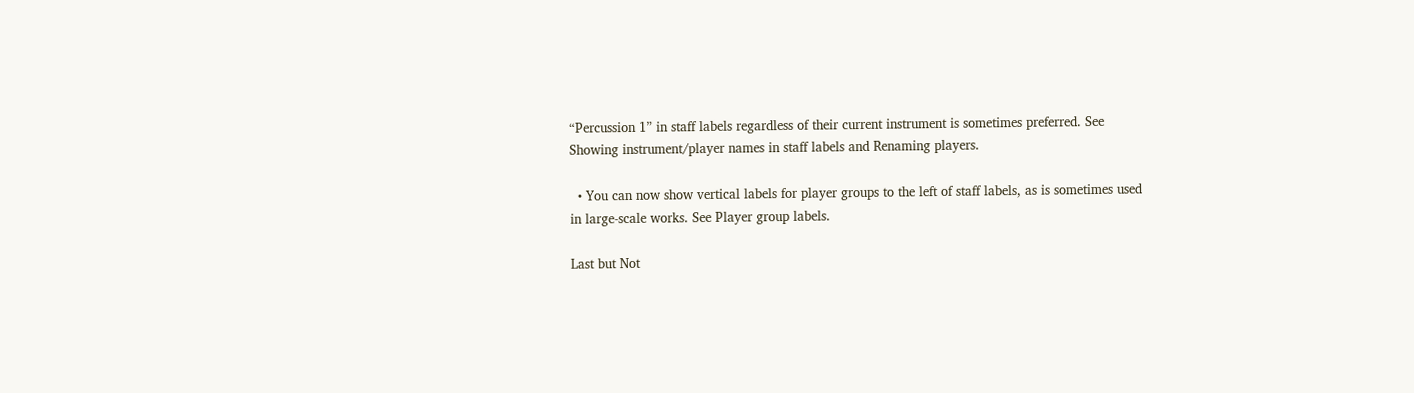“Percussion 1” in staff labels regardless of their current instrument is sometimes preferred. See Showing instrument/player names in staff labels and Renaming players.

  • You can now show vertical labels for player groups to the left of staff labels, as is sometimes used in large-scale works. See Player group labels.

Last but Not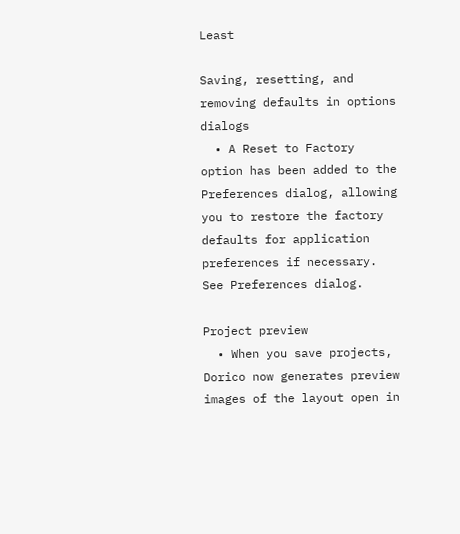Least

Saving, resetting, and removing defaults in options dialogs
  • A Reset to Factory option has been added to the Preferences dialog, allowing you to restore the factory defaults for application preferences if necessary. See Preferences dialog.

Project preview
  • When you save projects, Dorico now generates preview images of the layout open in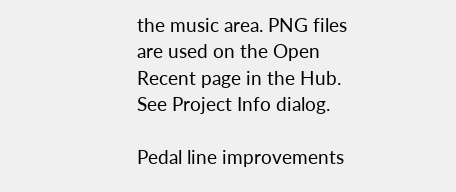the music area. PNG files are used on the Open Recent page in the Hub. See Project Info dialog.

Pedal line improvements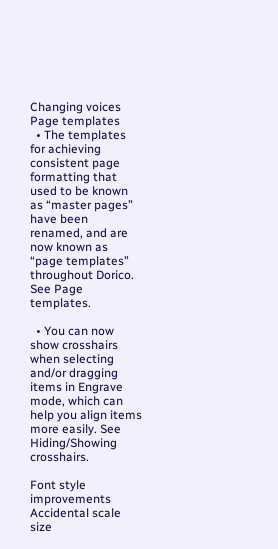Changing voices
Page templates
  • The templates for achieving consistent page formatting that used to be known as “master pages” have been renamed, and are now known as “page templates” throughout Dorico. See Page templates.

  • You can now show crosshairs when selecting and/or dragging items in Engrave mode, which can help you align items more easily. See Hiding/Showing crosshairs.

Font style improvements
Accidental scale size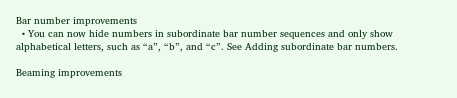Bar number improvements
  • You can now hide numbers in subordinate bar number sequences and only show alphabetical letters, such as “a”, “b”, and “c”. See Adding subordinate bar numbers.

Beaming improvements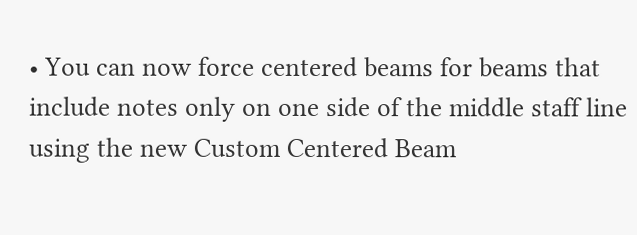• You can now force centered beams for beams that include notes only on one side of the middle staff line using the new Custom Centered Beam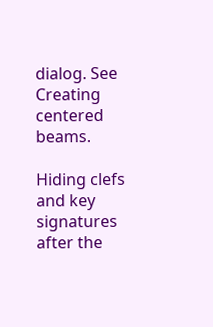dialog. See Creating centered beams.

Hiding clefs and key signatures after the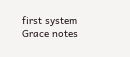first system
Grace notes